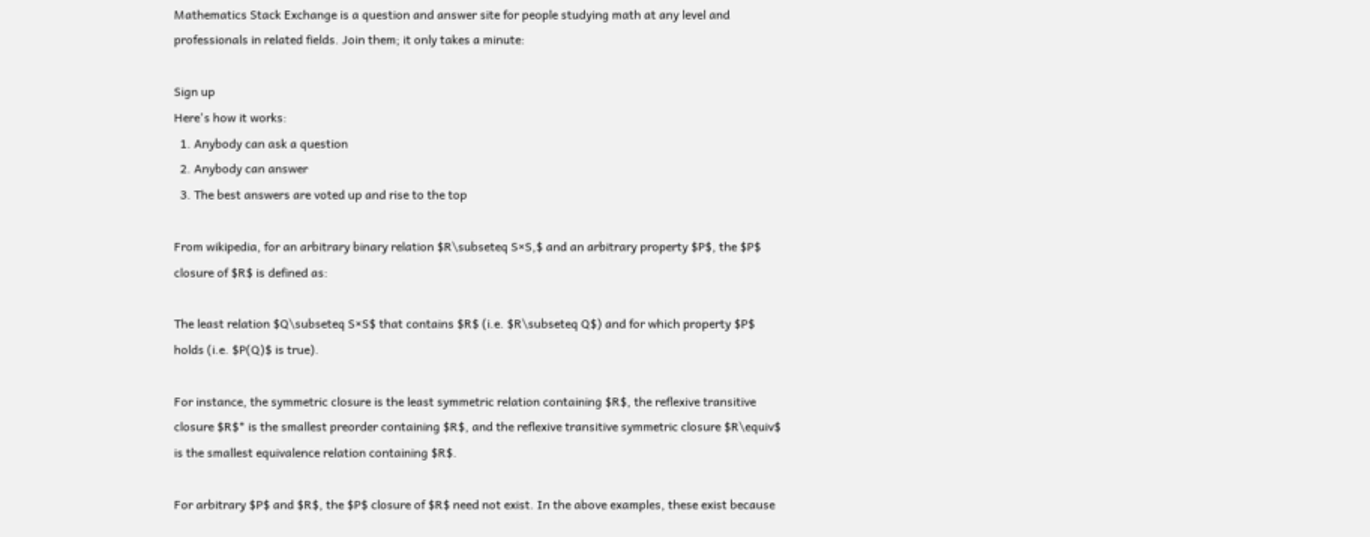Mathematics Stack Exchange is a question and answer site for people studying math at any level and professionals in related fields. Join them; it only takes a minute:

Sign up
Here's how it works:
  1. Anybody can ask a question
  2. Anybody can answer
  3. The best answers are voted up and rise to the top

From wikipedia, for an arbitrary binary relation $R\subseteq S×S,$ and an arbitrary property $P$, the $P$ closure of $R$ is defined as:

The least relation $Q\subseteq S×S$ that contains $R$ (i.e. $R\subseteq Q$) and for which property $P$ holds (i.e. $P(Q)$ is true).

For instance, the symmetric closure is the least symmetric relation containing $R$, the reflexive transitive closure $R$* is the smallest preorder containing $R$, and the reflexive transitive symmetric closure $R\equiv$ is the smallest equivalence relation containing $R$.

For arbitrary $P$ and $R$, the $P$ closure of $R$ need not exist. In the above examples, these exist because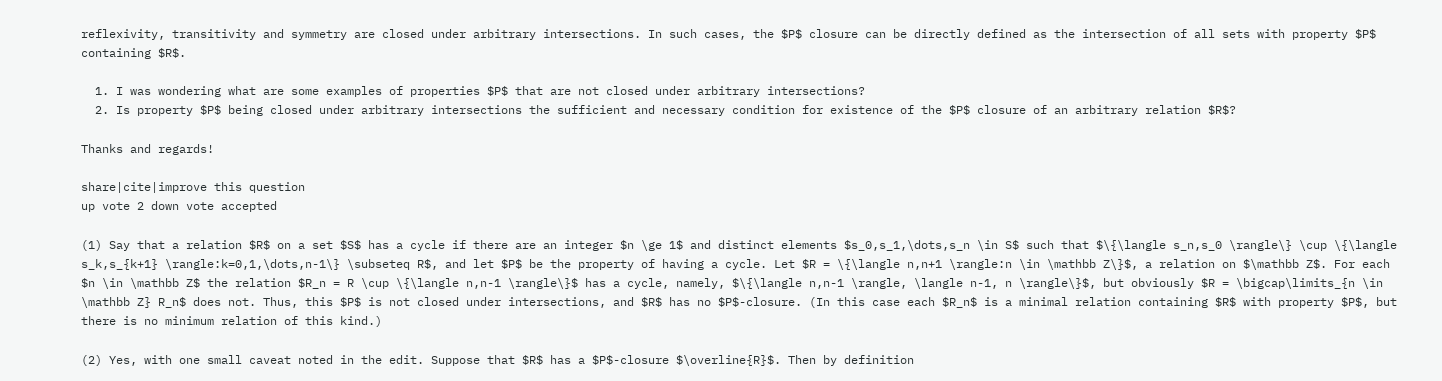reflexivity, transitivity and symmetry are closed under arbitrary intersections. In such cases, the $P$ closure can be directly defined as the intersection of all sets with property $P$ containing $R$.

  1. I was wondering what are some examples of properties $P$ that are not closed under arbitrary intersections?
  2. Is property $P$ being closed under arbitrary intersections the sufficient and necessary condition for existence of the $P$ closure of an arbitrary relation $R$?

Thanks and regards!

share|cite|improve this question
up vote 2 down vote accepted

(1) Say that a relation $R$ on a set $S$ has a cycle if there are an integer $n \ge 1$ and distinct elements $s_0,s_1,\dots,s_n \in S$ such that $\{\langle s_n,s_0 \rangle\} \cup \{\langle s_k,s_{k+1} \rangle:k=0,1,\dots,n-1\} \subseteq R$, and let $P$ be the property of having a cycle. Let $R = \{\langle n,n+1 \rangle:n \in \mathbb Z\}$, a relation on $\mathbb Z$. For each $n \in \mathbb Z$ the relation $R_n = R \cup \{\langle n,n-1 \rangle\}$ has a cycle, namely, $\{\langle n,n-1 \rangle, \langle n-1, n \rangle\}$, but obviously $R = \bigcap\limits_{n \in \mathbb Z} R_n$ does not. Thus, this $P$ is not closed under intersections, and $R$ has no $P$-closure. (In this case each $R_n$ is a minimal relation containing $R$ with property $P$, but there is no minimum relation of this kind.)

(2) Yes, with one small caveat noted in the edit. Suppose that $R$ has a $P$-closure $\overline{R}$. Then by definition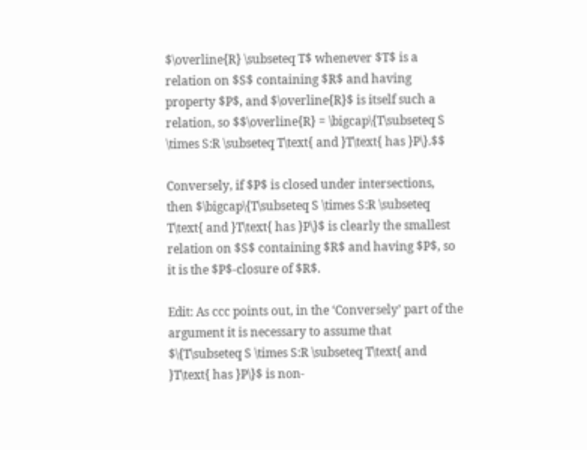$\overline{R} \subseteq T$ whenever $T$ is a relation on $S$ containing $R$ and having property $P$, and $\overline{R}$ is itself such a relation, so $$\overline{R} = \bigcap\{T\subseteq S \times S:R \subseteq T\text{ and }T\text{ has }P\}.$$

Conversely, if $P$ is closed under intersections, then $\bigcap\{T\subseteq S \times S:R \subseteq T\text{ and }T\text{ has }P\}$ is clearly the smallest relation on $S$ containing $R$ and having $P$, so it is the $P$-closure of $R$.

Edit: As ccc points out, in the ‘Conversely’ part of the argument it is necessary to assume that $\{T\subseteq S \times S:R \subseteq T\text{ and }T\text{ has }P\}$ is non-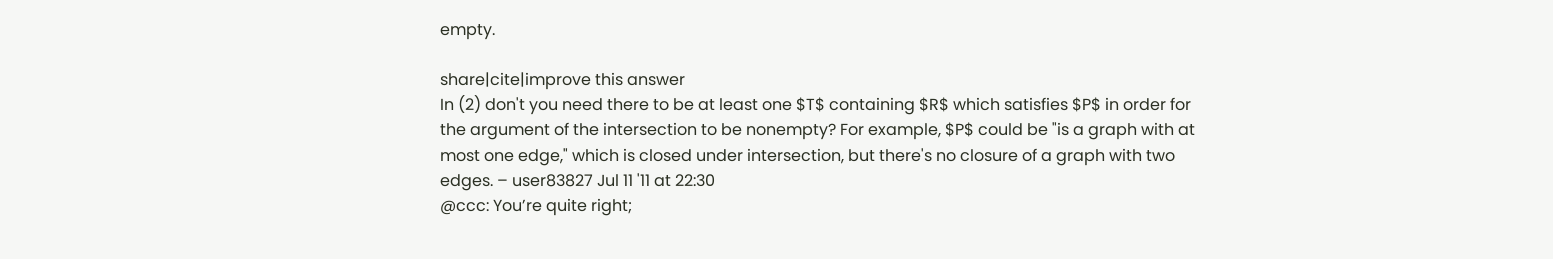empty.

share|cite|improve this answer
In (2) don't you need there to be at least one $T$ containing $R$ which satisfies $P$ in order for the argument of the intersection to be nonempty? For example, $P$ could be "is a graph with at most one edge," which is closed under intersection, but there's no closure of a graph with two edges. – user83827 Jul 11 '11 at 22:30
@ccc: You’re quite right;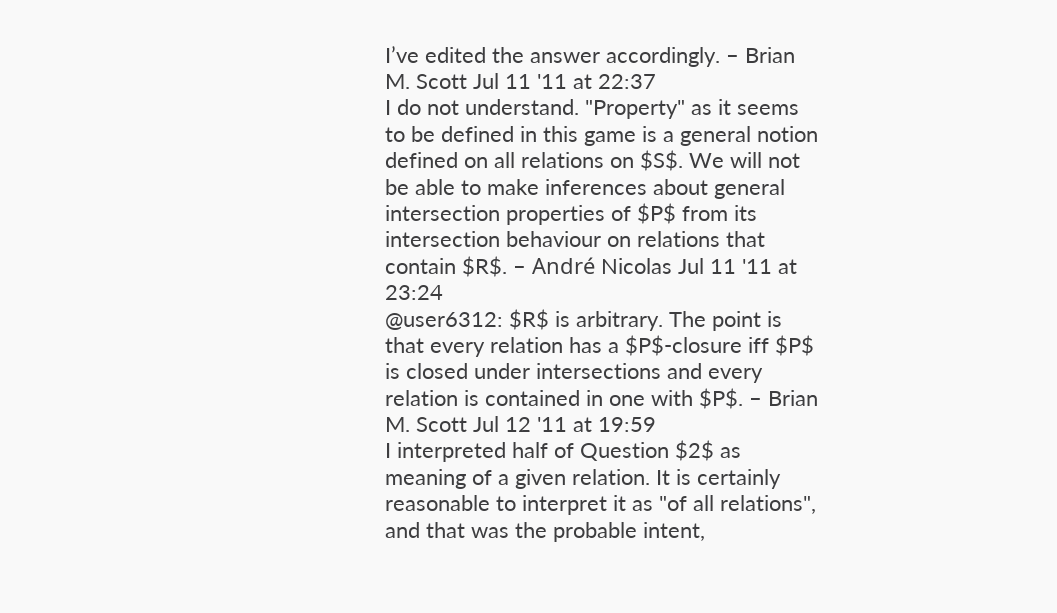I’ve edited the answer accordingly. – Brian M. Scott Jul 11 '11 at 22:37
I do not understand. "Property" as it seems to be defined in this game is a general notion defined on all relations on $S$. We will not be able to make inferences about general intersection properties of $P$ from its intersection behaviour on relations that contain $R$. – André Nicolas Jul 11 '11 at 23:24
@user6312: $R$ is arbitrary. The point is that every relation has a $P$-closure iff $P$ is closed under intersections and every relation is contained in one with $P$. – Brian M. Scott Jul 12 '11 at 19:59
I interpreted half of Question $2$ as meaning of a given relation. It is certainly reasonable to interpret it as "of all relations", and that was the probable intent,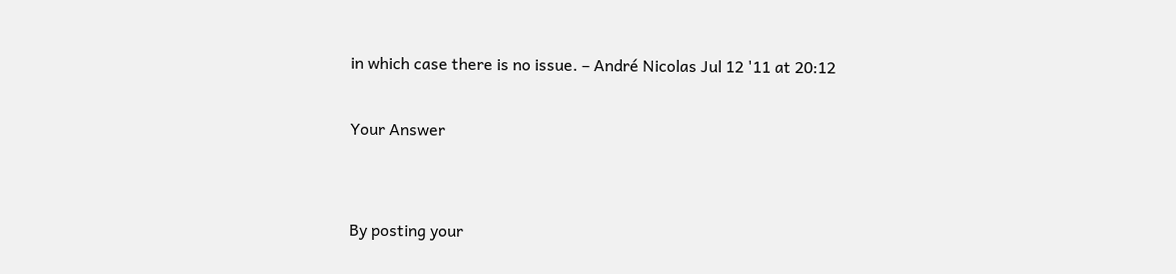in which case there is no issue. – André Nicolas Jul 12 '11 at 20:12

Your Answer


By posting your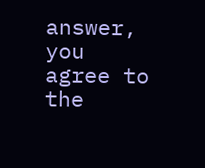answer, you agree to the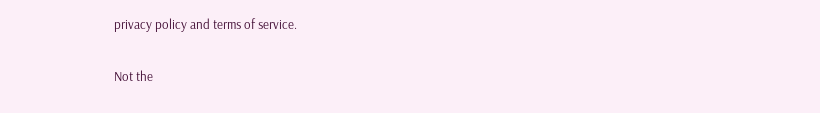privacy policy and terms of service.

Not the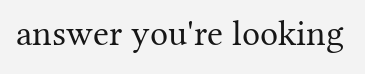answer you're looking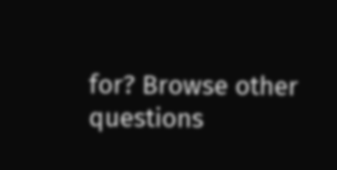for? Browse other questions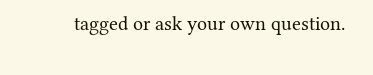tagged or ask your own question.